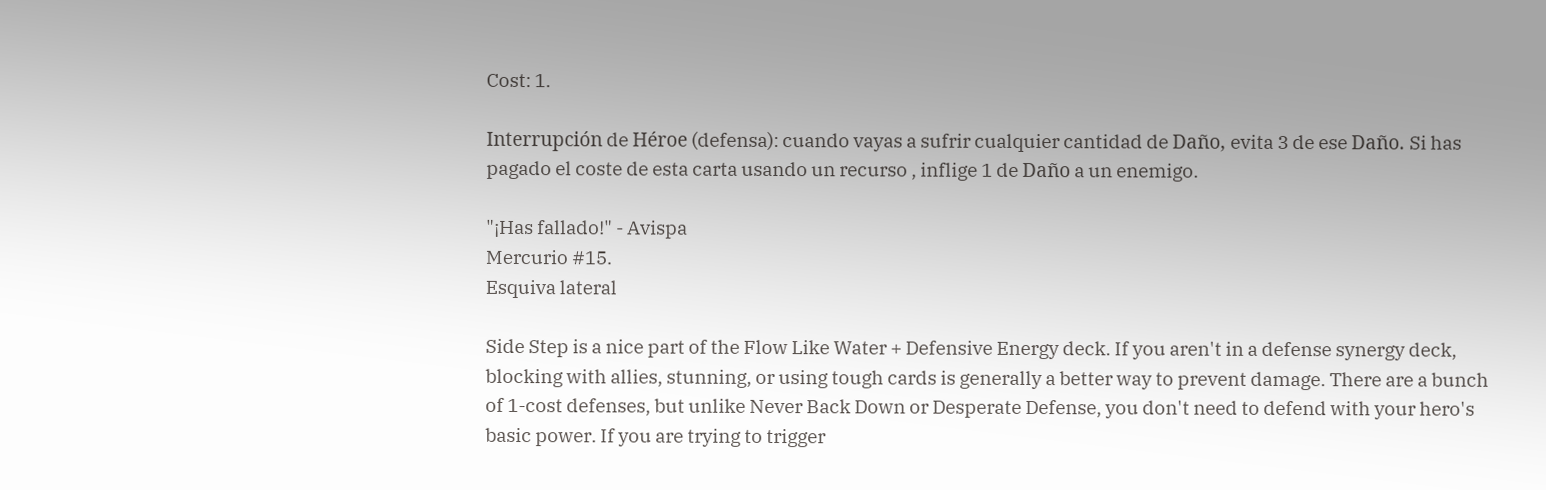Cost: 1.

Interrupción de Héroe (defensa): cuando vayas a sufrir cualquier cantidad de Daño, evita 3 de ese Daño. Si has pagado el coste de esta carta usando un recurso , inflige 1 de Daño a un enemigo.

"¡Has fallado!" - Avispa
Mercurio #15.
Esquiva lateral

Side Step is a nice part of the Flow Like Water + Defensive Energy deck. If you aren't in a defense synergy deck, blocking with allies, stunning, or using tough cards is generally a better way to prevent damage. There are a bunch of 1-cost defenses, but unlike Never Back Down or Desperate Defense, you don't need to defend with your hero's basic power. If you are trying to trigger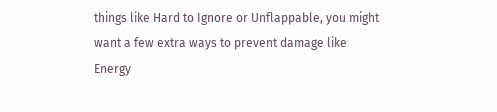things like Hard to Ignore or Unflappable, you might want a few extra ways to prevent damage like Energy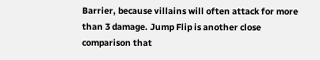Barrier, because villains will often attack for more than 3 damage. Jump Flip is another close comparison that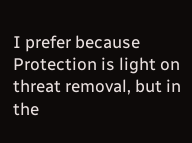I prefer because Protection is light on threat removal, but in the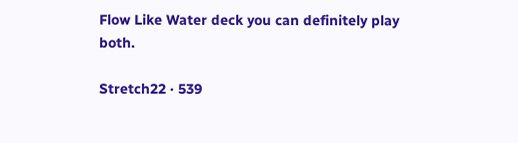Flow Like Water deck you can definitely play both.

Stretch22 · 539